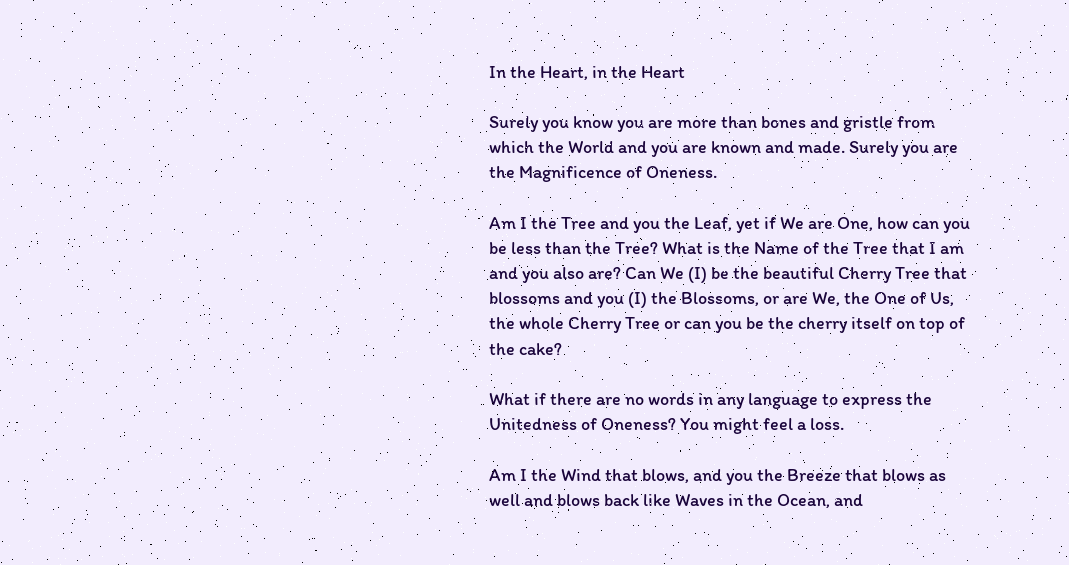In the Heart, in the Heart

Surely you know you are more than bones and gristle from which the World and you are known and made. Surely you are the Magnificence of Oneness.

Am I the Tree and you the Leaf, yet if We are One, how can you be less than the Tree? What is the Name of the Tree that I am and you also are? Can We (I) be the beautiful Cherry Tree that blossoms and you (I) the Blossoms, or are We, the One of Us, the whole Cherry Tree or can you be the cherry itself on top of the cake?

What if there are no words in any language to express the Unitedness of Oneness? You might feel a loss.

Am I the Wind that blows, and you the Breeze that blows as well and blows back like Waves in the Ocean, and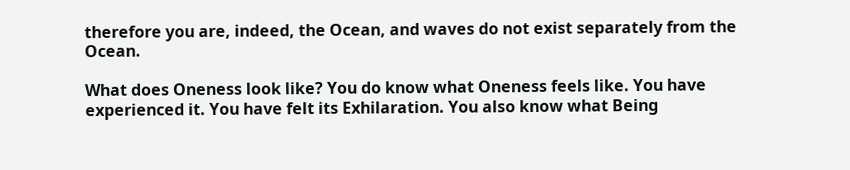therefore you are, indeed, the Ocean, and waves do not exist separately from the Ocean.

What does Oneness look like? You do know what Oneness feels like. You have experienced it. You have felt its Exhilaration. You also know what Being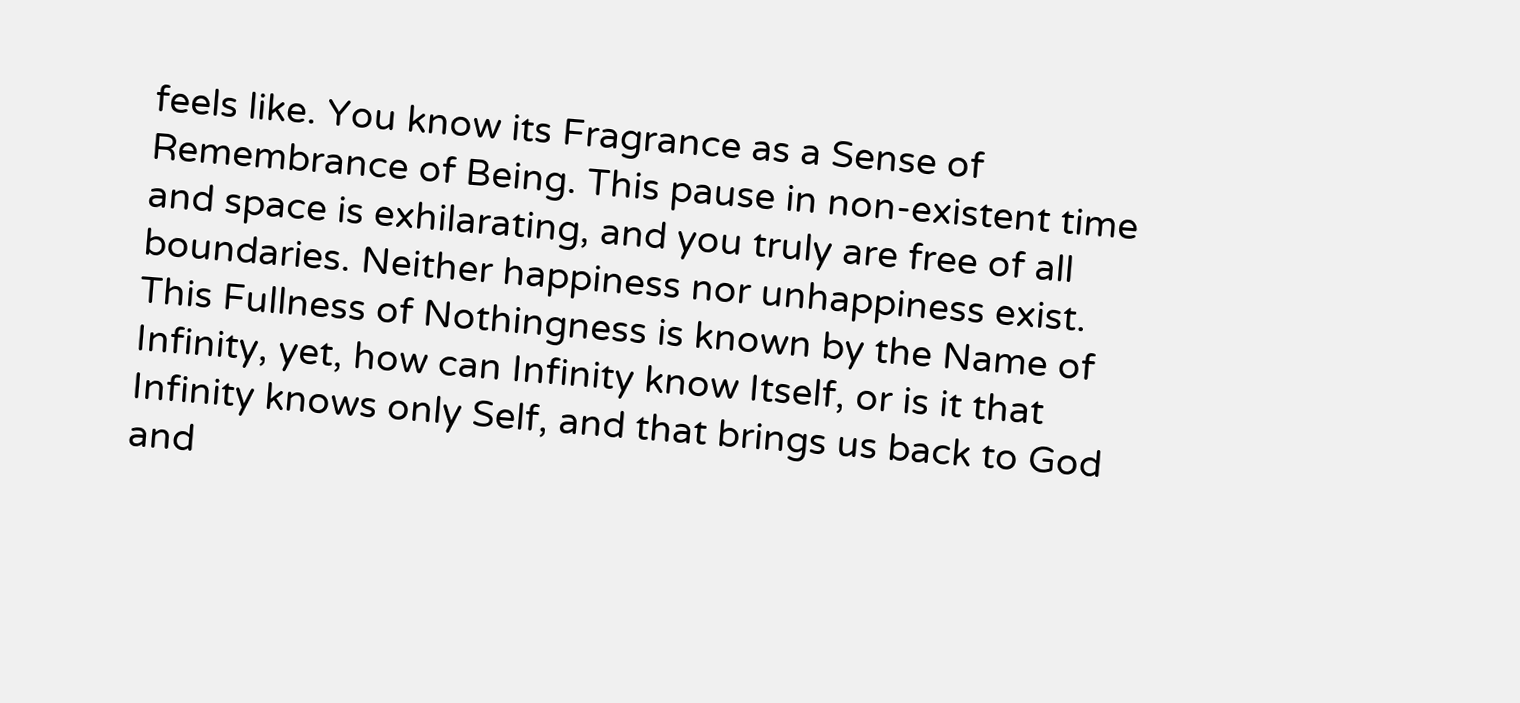feels like. You know its Fragrance as a Sense of Remembrance of Being. This pause in non-existent time and space is exhilarating, and you truly are free of all boundaries. Neither happiness nor unhappiness exist. This Fullness of Nothingness is known by the Name of Infinity, yet, how can Infinity know Itself, or is it that Infinity knows only Self, and that brings us back to God and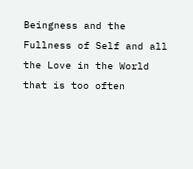Beingness and the Fullness of Self and all the Love in the World that is too often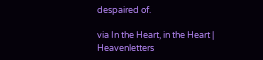despaired of.

via In the Heart, in the Heart | Heavenletters